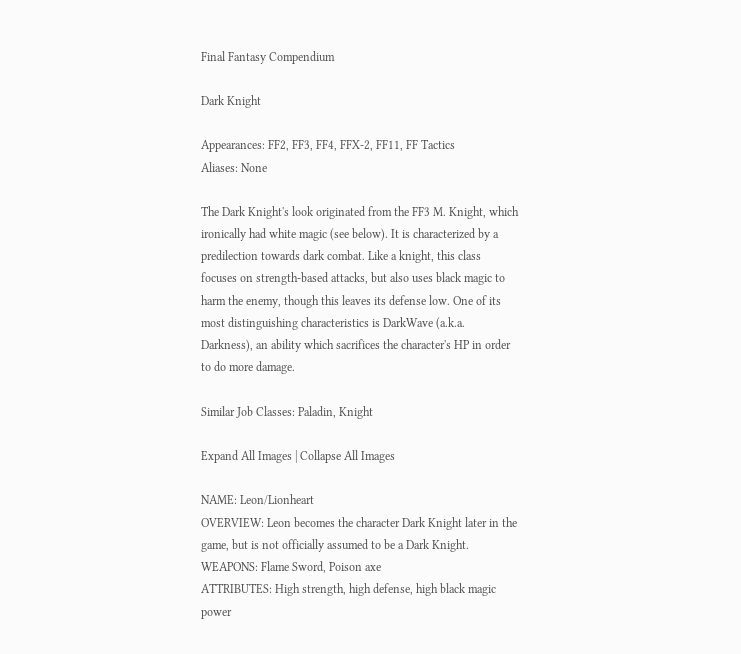Final Fantasy Compendium

Dark Knight

Appearances: FF2, FF3, FF4, FFX-2, FF11, FF Tactics
Aliases: None

The Dark Knight's look originated from the FF3 M. Knight, which ironically had white magic (see below). It is characterized by a predilection towards dark combat. Like a knight, this class focuses on strength-based attacks, but also uses black magic to harm the enemy, though this leaves its defense low. One of its most distinguishing characteristics is DarkWave (a.k.a. Darkness), an ability which sacrifices the character's HP in order to do more damage.

Similar Job Classes: Paladin, Knight

Expand All Images | Collapse All Images

NAME: Leon/Lionheart
OVERVIEW: Leon becomes the character Dark Knight later in the game, but is not officially assumed to be a Dark Knight.
WEAPONS: Flame Sword, Poison axe
ATTRIBUTES: High strength, high defense, high black magic power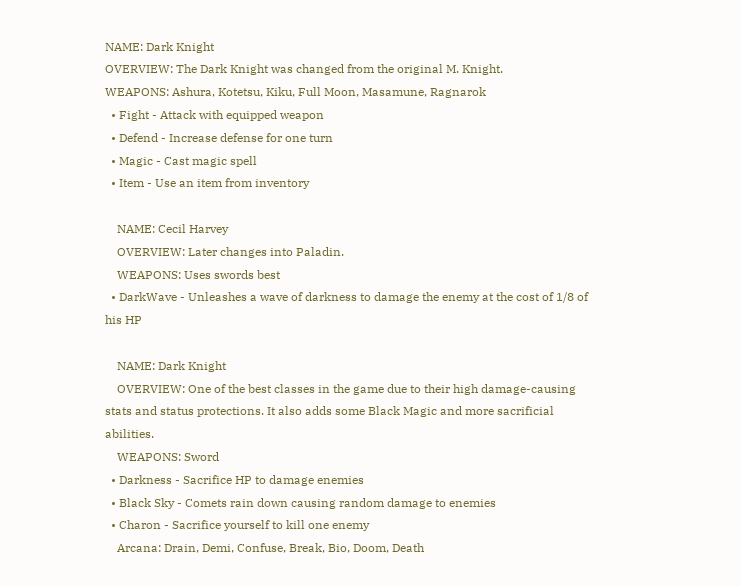NAME: Dark Knight
OVERVIEW: The Dark Knight was changed from the original M. Knight.
WEAPONS: Ashura, Kotetsu, Kiku, Full Moon, Masamune, Ragnarok
  • Fight - Attack with equipped weapon
  • Defend - Increase defense for one turn
  • Magic - Cast magic spell
  • Item - Use an item from inventory

    NAME: Cecil Harvey
    OVERVIEW: Later changes into Paladin.
    WEAPONS: Uses swords best
  • DarkWave - Unleashes a wave of darkness to damage the enemy at the cost of 1/8 of his HP

    NAME: Dark Knight
    OVERVIEW: One of the best classes in the game due to their high damage-causing stats and status protections. It also adds some Black Magic and more sacrificial abilities.
    WEAPONS: Sword
  • Darkness - Sacrifice HP to damage enemies
  • Black Sky - Comets rain down causing random damage to enemies
  • Charon - Sacrifice yourself to kill one enemy
    Arcana: Drain, Demi, Confuse, Break, Bio, Doom, Death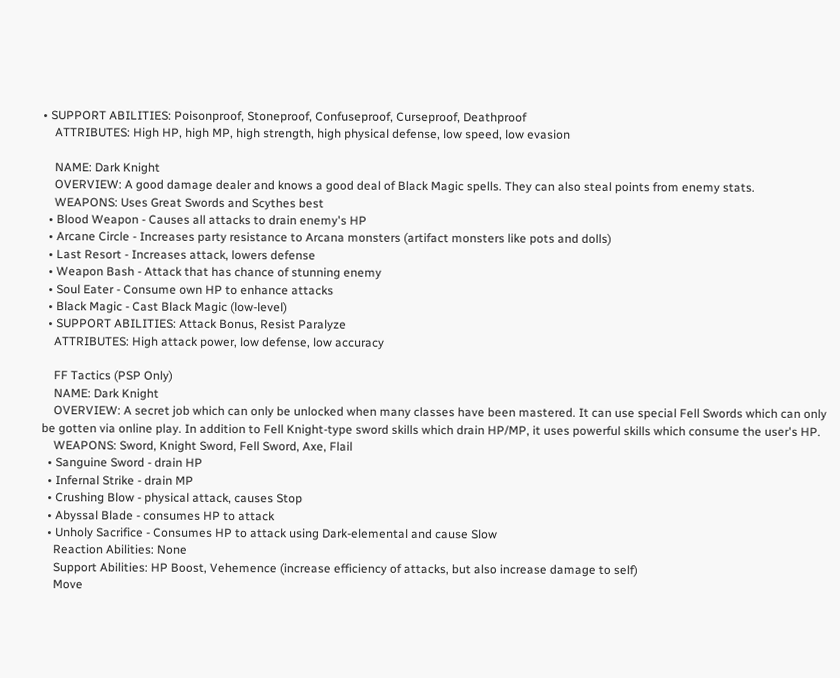• SUPPORT ABILITIES: Poisonproof, Stoneproof, Confuseproof, Curseproof, Deathproof
    ATTRIBUTES: High HP, high MP, high strength, high physical defense, low speed, low evasion

    NAME: Dark Knight
    OVERVIEW: A good damage dealer and knows a good deal of Black Magic spells. They can also steal points from enemy stats.
    WEAPONS: Uses Great Swords and Scythes best
  • Blood Weapon - Causes all attacks to drain enemy's HP
  • Arcane Circle - Increases party resistance to Arcana monsters (artifact monsters like pots and dolls)
  • Last Resort - Increases attack, lowers defense
  • Weapon Bash - Attack that has chance of stunning enemy
  • Soul Eater - Consume own HP to enhance attacks
  • Black Magic - Cast Black Magic (low-level)
  • SUPPORT ABILITIES: Attack Bonus, Resist Paralyze
    ATTRIBUTES: High attack power, low defense, low accuracy

    FF Tactics (PSP Only)
    NAME: Dark Knight
    OVERVIEW: A secret job which can only be unlocked when many classes have been mastered. It can use special Fell Swords which can only be gotten via online play. In addition to Fell Knight-type sword skills which drain HP/MP, it uses powerful skills which consume the user's HP.
    WEAPONS: Sword, Knight Sword, Fell Sword, Axe, Flail
  • Sanguine Sword - drain HP
  • Infernal Strike - drain MP
  • Crushing Blow - physical attack, causes Stop
  • Abyssal Blade - consumes HP to attack
  • Unholy Sacrifice - Consumes HP to attack using Dark-elemental and cause Slow
    Reaction Abilities: None
    Support Abilities: HP Boost, Vehemence (increase efficiency of attacks, but also increase damage to self)
    Move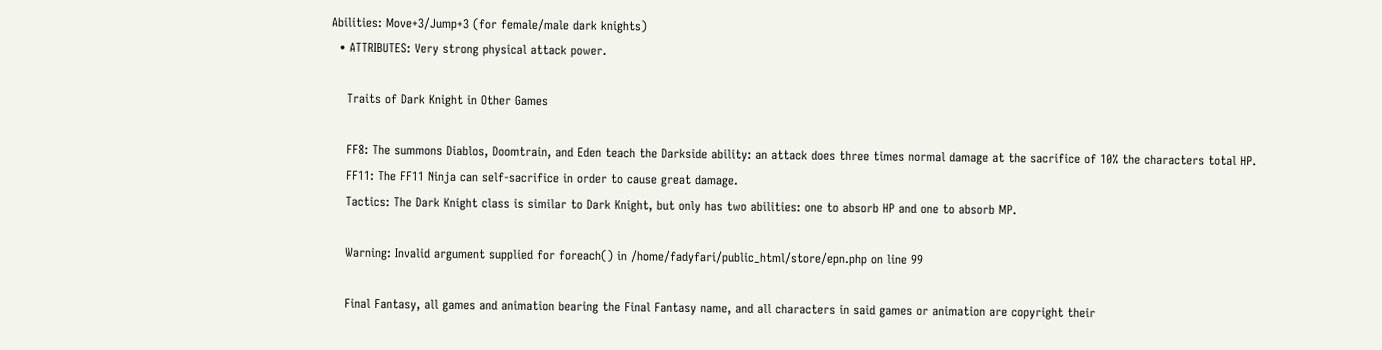Abilities: Move+3/Jump+3 (for female/male dark knights)
  • ATTRIBUTES: Very strong physical attack power.

    Traits of Dark Knight in Other Games

    FF8: The summons Diablos, Doomtrain, and Eden teach the Darkside ability: an attack does three times normal damage at the sacrifice of 10% the characters total HP.
    FF11: The FF11 Ninja can self-sacrifice in order to cause great damage.
    Tactics: The Dark Knight class is similar to Dark Knight, but only has two abilities: one to absorb HP and one to absorb MP.

    Warning: Invalid argument supplied for foreach() in /home/fadyfari/public_html/store/epn.php on line 99

    Final Fantasy, all games and animation bearing the Final Fantasy name, and all characters in said games or animation are copyright their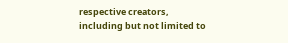respective creators, including but not limited to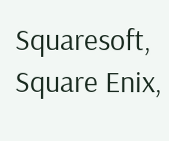Squaresoft, Square Enix,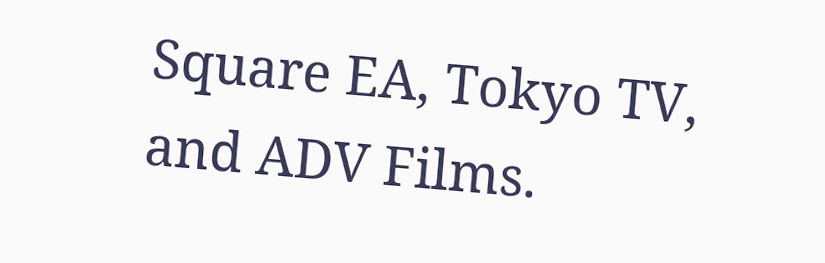Square EA, Tokyo TV, and ADV Films.